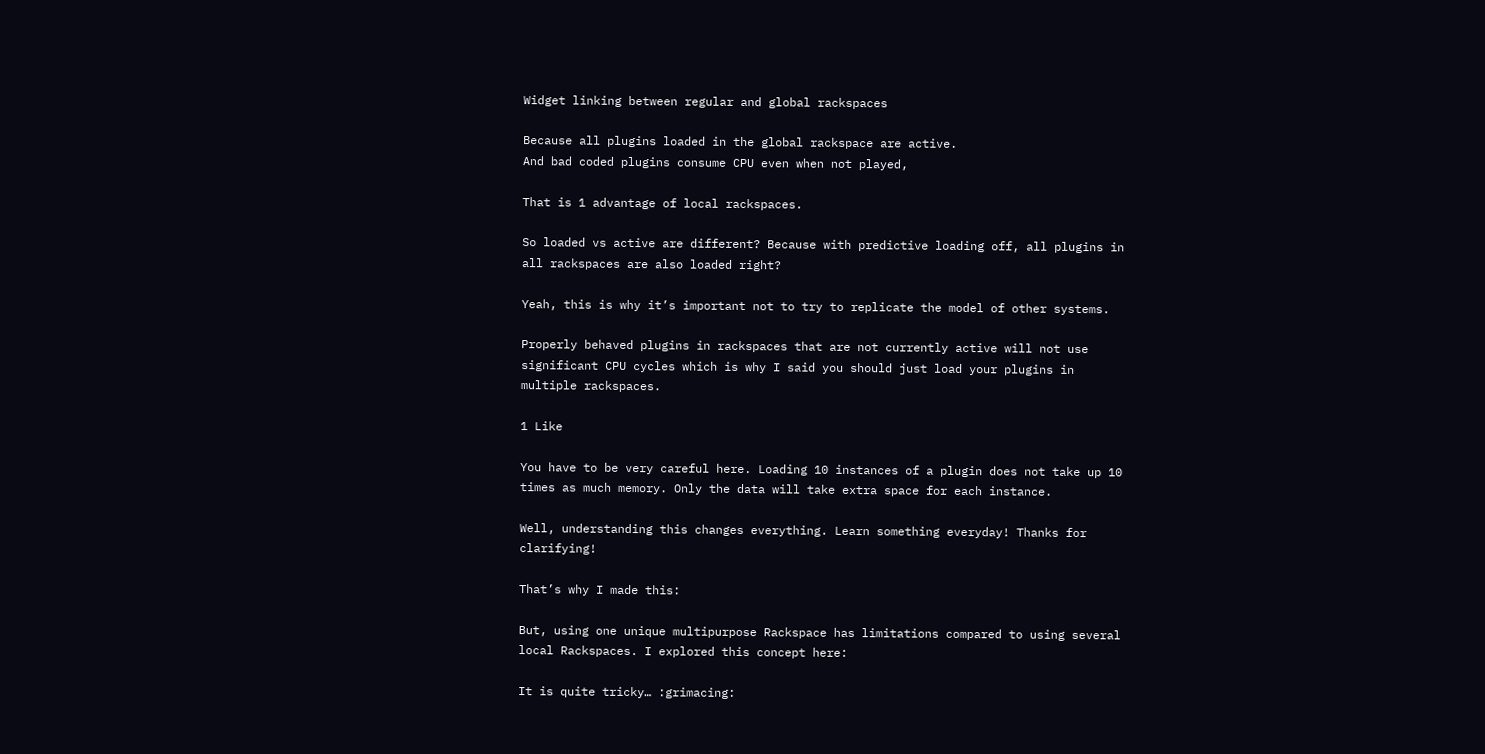Widget linking between regular and global rackspaces

Because all plugins loaded in the global rackspace are active.
And bad coded plugins consume CPU even when not played,

That is 1 advantage of local rackspaces.

So loaded vs active are different? Because with predictive loading off, all plugins in all rackspaces are also loaded right?

Yeah, this is why it’s important not to try to replicate the model of other systems.

Properly behaved plugins in rackspaces that are not currently active will not use significant CPU cycles which is why I said you should just load your plugins in multiple rackspaces.

1 Like

You have to be very careful here. Loading 10 instances of a plugin does not take up 10 times as much memory. Only the data will take extra space for each instance.

Well, understanding this changes everything. Learn something everyday! Thanks for clarifying!

That’s why I made this:

But, using one unique multipurpose Rackspace has limitations compared to using several local Rackspaces. I explored this concept here:

It is quite tricky… :grimacing: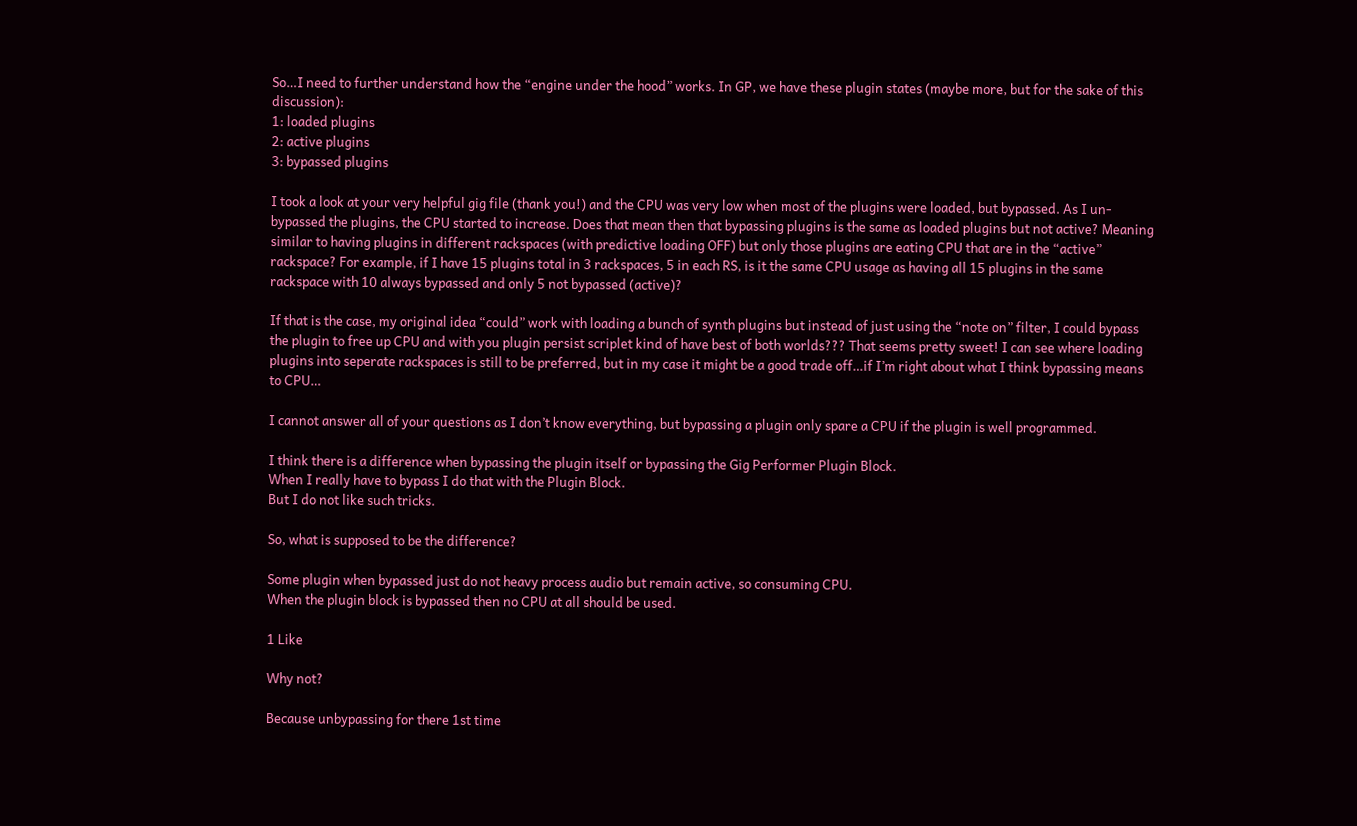So…I need to further understand how the “engine under the hood” works. In GP, we have these plugin states (maybe more, but for the sake of this discussion):
1: loaded plugins
2: active plugins
3: bypassed plugins

I took a look at your very helpful gig file (thank you!) and the CPU was very low when most of the plugins were loaded, but bypassed. As I un-bypassed the plugins, the CPU started to increase. Does that mean then that bypassing plugins is the same as loaded plugins but not active? Meaning similar to having plugins in different rackspaces (with predictive loading OFF) but only those plugins are eating CPU that are in the “active” rackspace? For example, if I have 15 plugins total in 3 rackspaces, 5 in each RS, is it the same CPU usage as having all 15 plugins in the same rackspace with 10 always bypassed and only 5 not bypassed (active)?

If that is the case, my original idea “could” work with loading a bunch of synth plugins but instead of just using the “note on” filter, I could bypass the plugin to free up CPU and with you plugin persist scriplet kind of have best of both worlds??? That seems pretty sweet! I can see where loading plugins into seperate rackspaces is still to be preferred, but in my case it might be a good trade off…if I’m right about what I think bypassing means to CPU…

I cannot answer all of your questions as I don’t know everything, but bypassing a plugin only spare a CPU if the plugin is well programmed.

I think there is a difference when bypassing the plugin itself or bypassing the Gig Performer Plugin Block.
When I really have to bypass I do that with the Plugin Block.
But I do not like such tricks.

So, what is supposed to be the difference?

Some plugin when bypassed just do not heavy process audio but remain active, so consuming CPU.
When the plugin block is bypassed then no CPU at all should be used.

1 Like

Why not?

Because unbypassing for there 1st time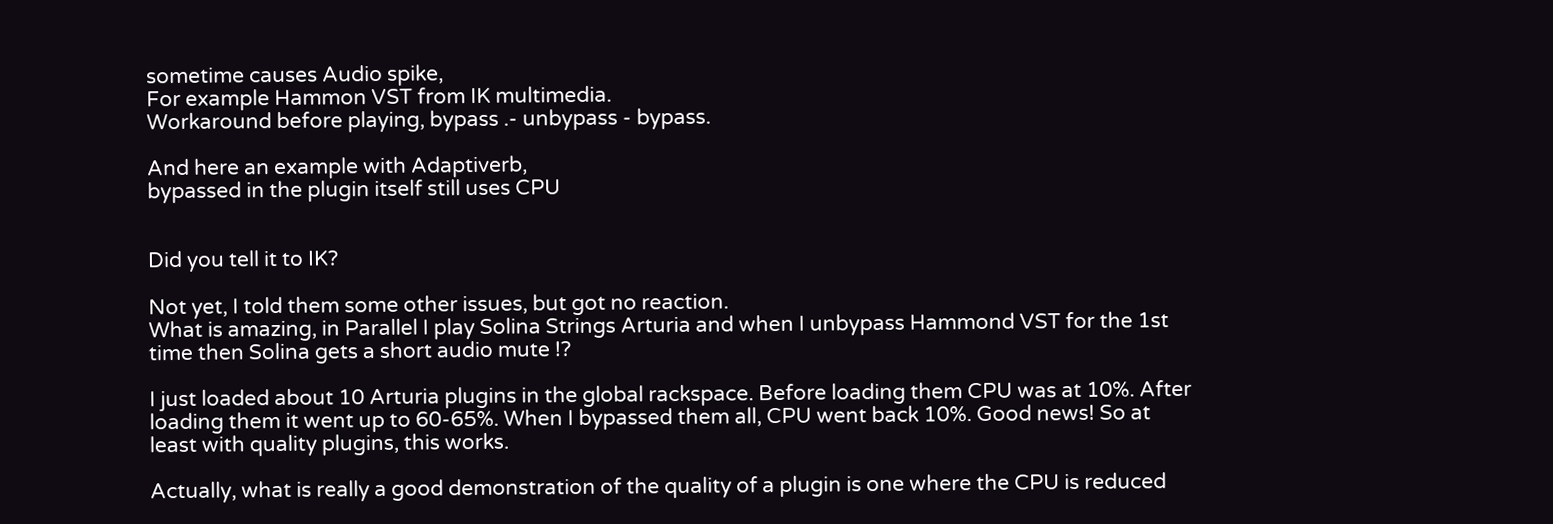sometime causes Audio spike,
For example Hammon VST from IK multimedia.
Workaround before playing, bypass .- unbypass - bypass.

And here an example with Adaptiverb,
bypassed in the plugin itself still uses CPU


Did you tell it to IK?

Not yet, I told them some other issues, but got no reaction.
What is amazing, in Parallel I play Solina Strings Arturia and when I unbypass Hammond VST for the 1st time then Solina gets a short audio mute !?

I just loaded about 10 Arturia plugins in the global rackspace. Before loading them CPU was at 10%. After loading them it went up to 60-65%. When I bypassed them all, CPU went back 10%. Good news! So at least with quality plugins, this works.

Actually, what is really a good demonstration of the quality of a plugin is one where the CPU is reduced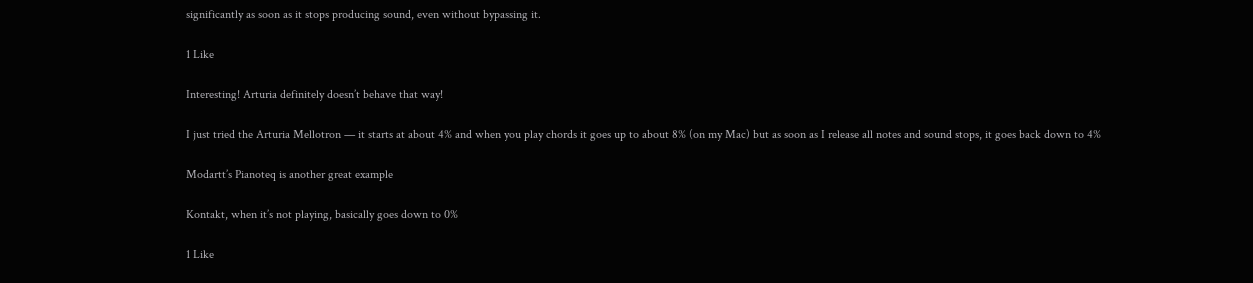significantly as soon as it stops producing sound, even without bypassing it.

1 Like

Interesting! Arturia definitely doesn’t behave that way!

I just tried the Arturia Mellotron — it starts at about 4% and when you play chords it goes up to about 8% (on my Mac) but as soon as I release all notes and sound stops, it goes back down to 4%

Modartt’s Pianoteq is another great example

Kontakt, when it’s not playing, basically goes down to 0%

1 Like